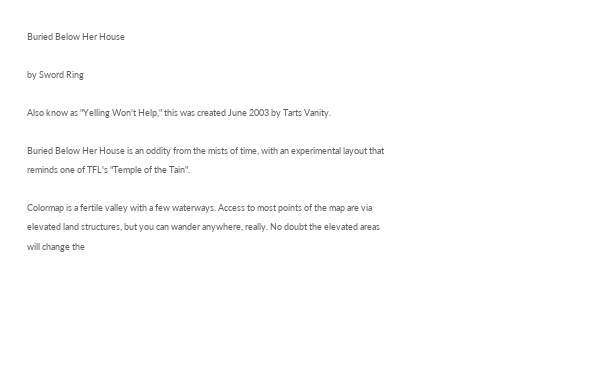Buried Below Her House

by Sword Ring

Also know as "Yelling Won't Help," this was created June 2003 by Tarts Vanity.

Buried Below Her House is an oddity from the mists of time, with an experimental layout that reminds one of TFL's "Temple of the Tain".

Colormap is a fertile valley with a few waterways. Access to most points of the map are via elevated land structures, but you can wander anywhere, really. No doubt the elevated areas will change the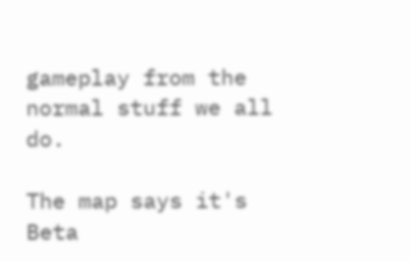gameplay from the normal stuff we all do.

The map says it's Beta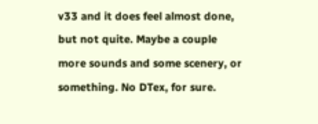v33 and it does feel almost done, but not quite. Maybe a couple more sounds and some scenery, or something. No DTex, for sure.